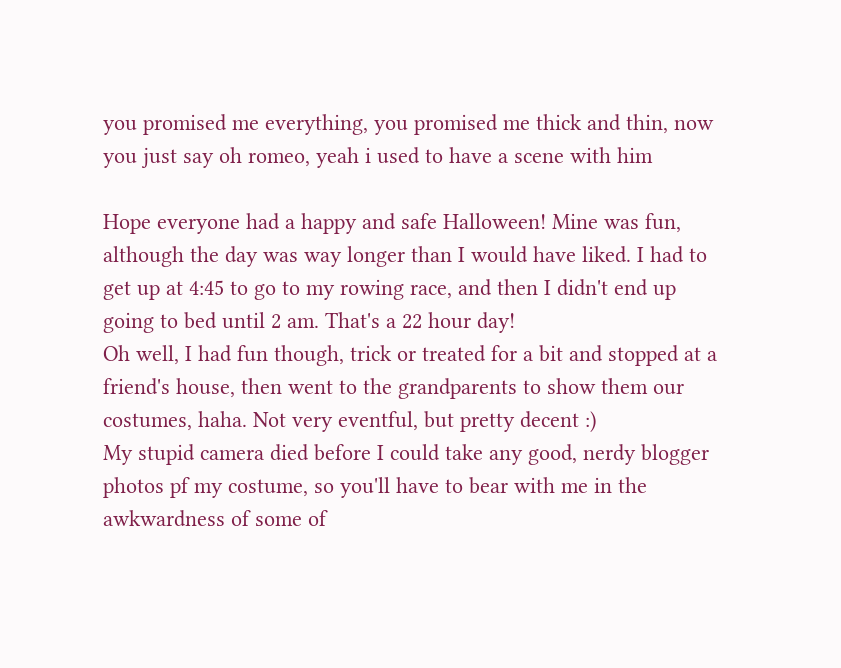you promised me everything, you promised me thick and thin, now you just say oh romeo, yeah i used to have a scene with him

Hope everyone had a happy and safe Halloween! Mine was fun, although the day was way longer than I would have liked. I had to get up at 4:45 to go to my rowing race, and then I didn't end up going to bed until 2 am. That's a 22 hour day!
Oh well, I had fun though, trick or treated for a bit and stopped at a friend's house, then went to the grandparents to show them our costumes, haha. Not very eventful, but pretty decent :)
My stupid camera died before I could take any good, nerdy blogger photos pf my costume, so you'll have to bear with me in the awkwardness of some of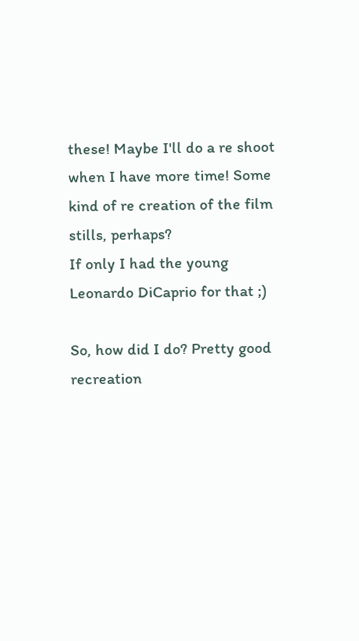these! Maybe I'll do a re shoot when I have more time! Some kind of re creation of the film stills, perhaps?
If only I had the young Leonardo DiCaprio for that ;)

So, how did I do? Pretty good recreation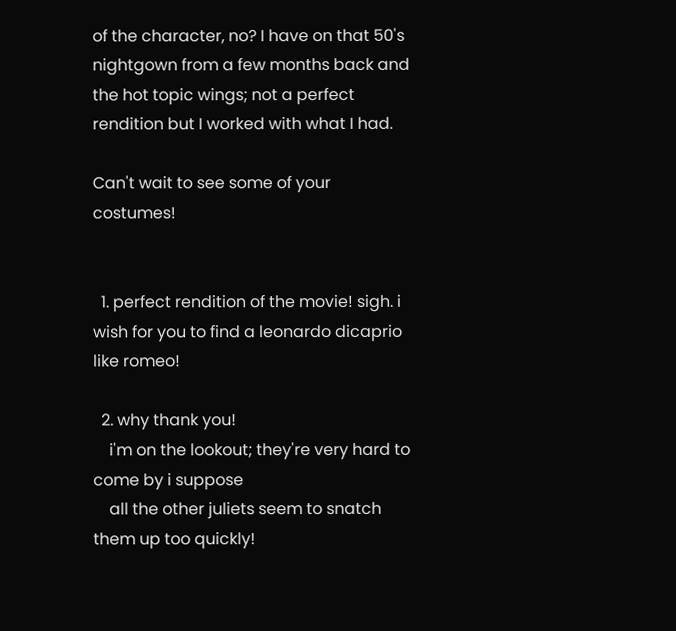of the character, no? I have on that 50's nightgown from a few months back and the hot topic wings; not a perfect rendition but I worked with what I had.

Can't wait to see some of your costumes!


  1. perfect rendition of the movie! sigh. i wish for you to find a leonardo dicaprio like romeo!

  2. why thank you!
    i'm on the lookout; they're very hard to come by i suppose
    all the other juliets seem to snatch them up too quickly!